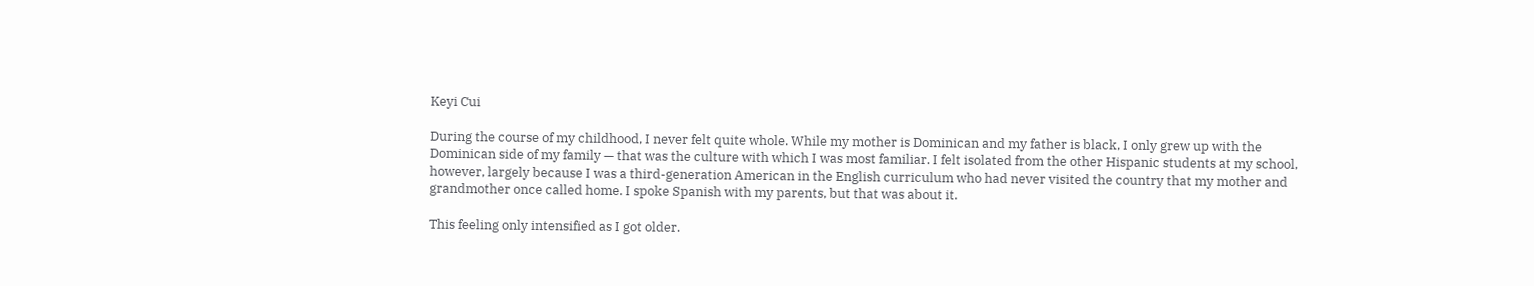Keyi Cui

During the course of my childhood, I never felt quite whole. While my mother is Dominican and my father is black, I only grew up with the Dominican side of my family — that was the culture with which I was most familiar. I felt isolated from the other Hispanic students at my school, however, largely because I was a third-generation American in the English curriculum who had never visited the country that my mother and grandmother once called home. I spoke Spanish with my parents, but that was about it.

This feeling only intensified as I got older.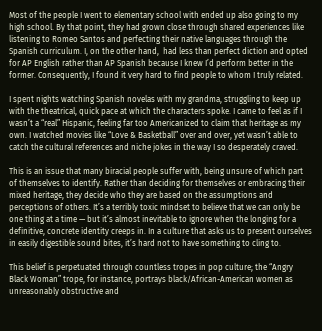Most of the people I went to elementary school with ended up also going to my high school. By that point, they had grown close through shared experiences like listening to Romeo Santos and perfecting their native languages through the Spanish curriculum. I, on the other hand,  had less than perfect diction and opted for AP English rather than AP Spanish because I knew I’d perform better in the former. Consequently, I found it very hard to find people to whom I truly related.

I spent nights watching Spanish novelas with my grandma, struggling to keep up with the theatrical, quick pace at which the characters spoke. I came to feel as if I wasn’t a “real” Hispanic, feeling far too Americanized to claim that heritage as my own. I watched movies like “Love & Basketball” over and over, yet wasn’t able to catch the cultural references and niche jokes in the way I so desperately craved.

This is an issue that many biracial people suffer with, being unsure of which part of themselves to identify. Rather than deciding for themselves or embracing their mixed heritage, they decide who they are based on the assumptions and perceptions of others. It’s a terribly toxic mindset to believe that we can only be one thing at a time — but it’s almost inevitable to ignore when the longing for a definitive, concrete identity creeps in. In a culture that asks us to present ourselves in easily digestible sound bites, it’s hard not to have something to cling to.

This belief is perpetuated through countless tropes in pop culture; the “Angry Black Woman” trope, for instance, portrays black/African-American women as unreasonably obstructive and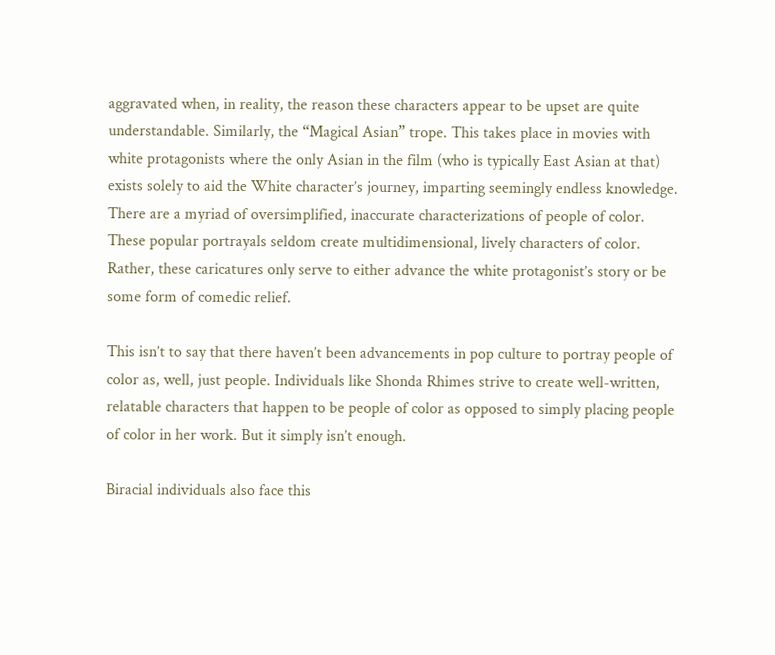aggravated when, in reality, the reason these characters appear to be upset are quite understandable. Similarly, the “Magical Asian” trope. This takes place in movies with white protagonists where the only Asian in the film (who is typically East Asian at that) exists solely to aid the White character’s journey, imparting seemingly endless knowledge. There are a myriad of oversimplified, inaccurate characterizations of people of color. These popular portrayals seldom create multidimensional, lively characters of color. Rather, these caricatures only serve to either advance the white protagonist’s story or be some form of comedic relief.

This isn’t to say that there haven’t been advancements in pop culture to portray people of color as, well, just people. Individuals like Shonda Rhimes strive to create well-written, relatable characters that happen to be people of color as opposed to simply placing people of color in her work. But it simply isn’t enough.

Biracial individuals also face this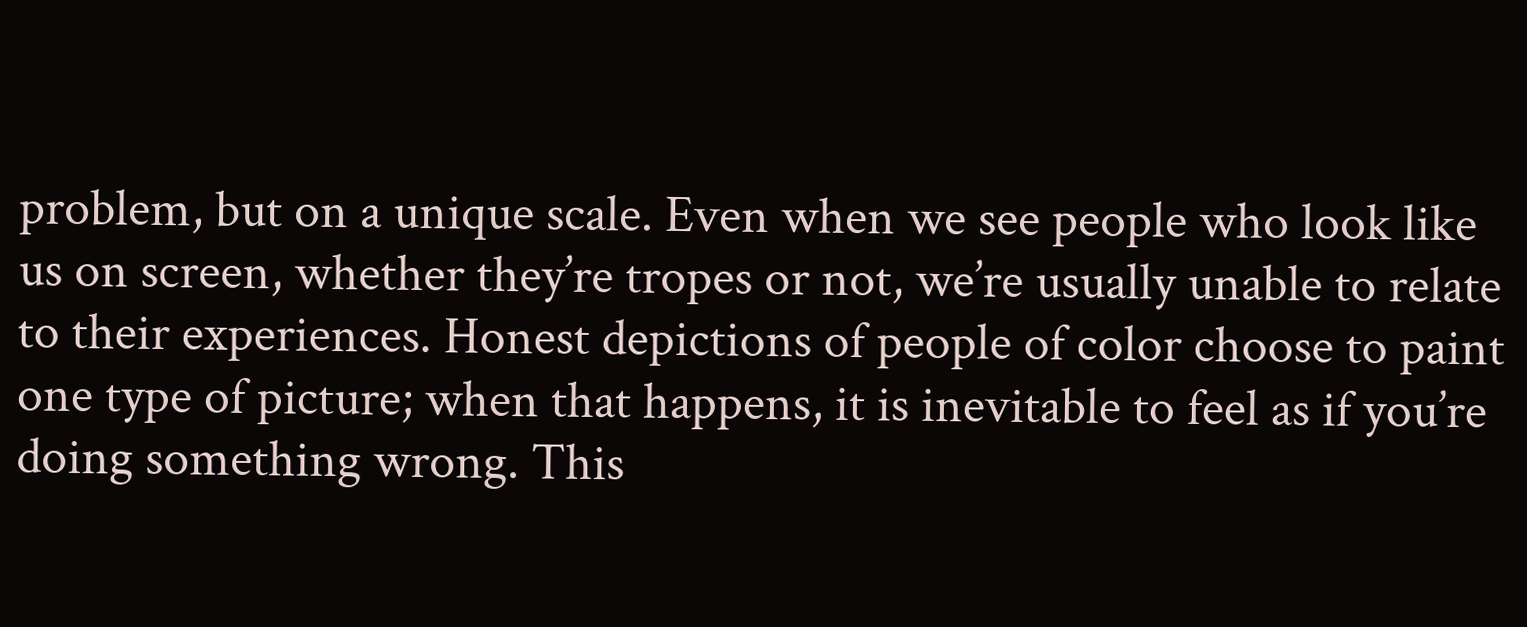problem, but on a unique scale. Even when we see people who look like us on screen, whether they’re tropes or not, we’re usually unable to relate to their experiences. Honest depictions of people of color choose to paint one type of picture; when that happens, it is inevitable to feel as if you’re doing something wrong. This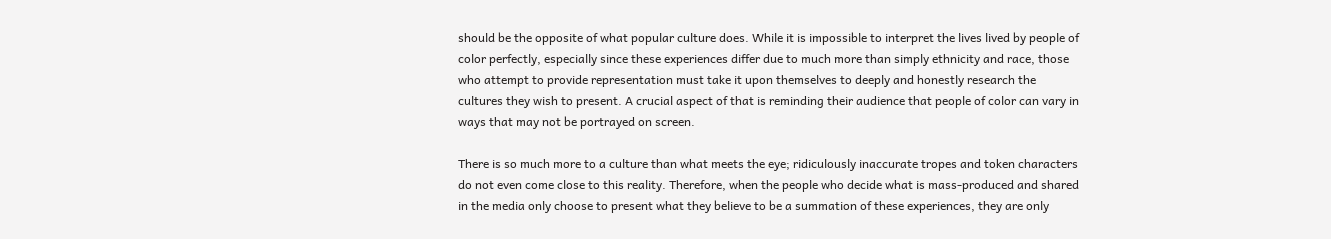should be the opposite of what popular culture does. While it is impossible to interpret the lives lived by people of color perfectly, especially since these experiences differ due to much more than simply ethnicity and race, those who attempt to provide representation must take it upon themselves to deeply and honestly research the cultures they wish to present. A crucial aspect of that is reminding their audience that people of color can vary in ways that may not be portrayed on screen.

There is so much more to a culture than what meets the eye; ridiculously inaccurate tropes and token characters do not even come close to this reality. Therefore, when the people who decide what is mass-produced and shared in the media only choose to present what they believe to be a summation of these experiences, they are only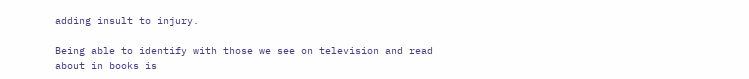adding insult to injury.

Being able to identify with those we see on television and read about in books is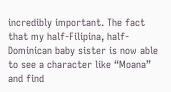incredibly important. The fact that my half-Filipina, half-Dominican baby sister is now able to see a character like “Moana” and find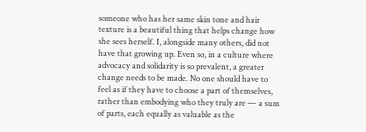someone who has her same skin tone and hair texture is a beautiful thing that helps change how she sees herself. I, alongside many others, did not have that growing up. Even so, in a culture where advocacy and solidarity is so prevalent, a greater change needs to be made. No one should have to feel as if they have to choose a part of themselves, rather than embodying who they truly are — a sum of parts, each equally as valuable as the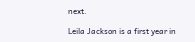next.

Leila Jackson is a first year in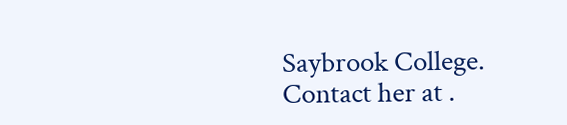Saybrook College. Contact her at .